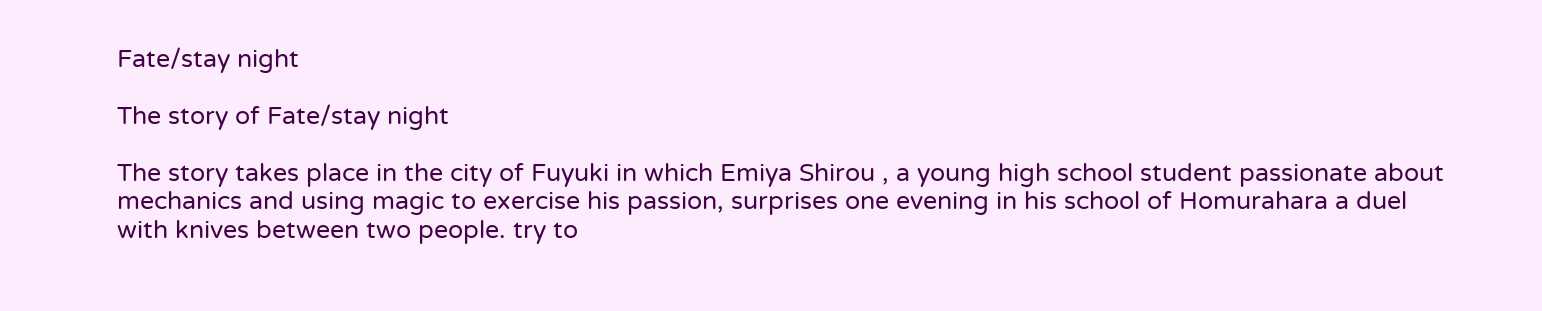Fate/stay night

The story of Fate/stay night

The story takes place in the city of Fuyuki in which Emiya Shirou , a young high school student passionate about mechanics and using magic to exercise his passion, surprises one evening in his school of Homurahara a duel with knives between two people. try to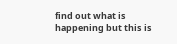find out what is happening but this is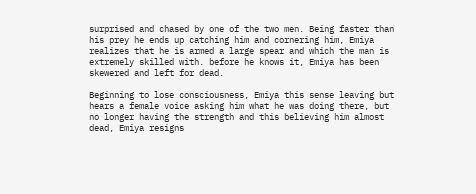surprised and chased by one of the two men. Being faster than his prey he ends up catching him and cornering him, Emiya realizes that he is armed a large spear and which the man is extremely skilled with. before he knows it, Emiya has been skewered and left for dead.

Beginning to lose consciousness, Emiya this sense leaving but hears a female voice asking him what he was doing there, but no longer having the strength and this believing him almost dead, Emiya resigns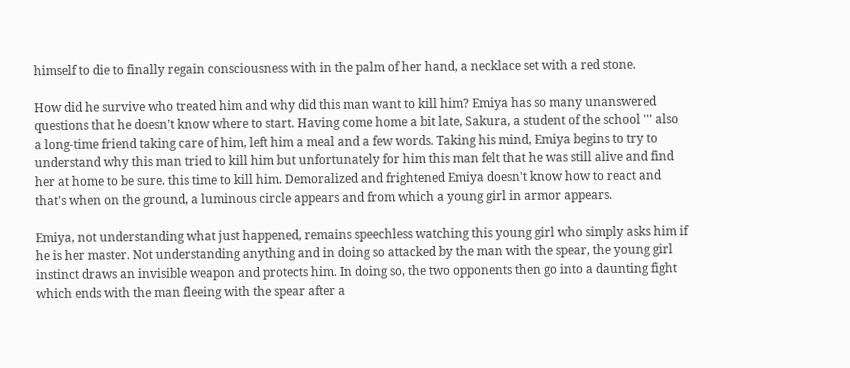himself to die to finally regain consciousness with in the palm of her hand, a necklace set with a red stone.

How did he survive who treated him and why did this man want to kill him? Emiya has so many unanswered questions that he doesn't know where to start. Having come home a bit late, Sakura, a student of the school ''' also a long-time friend taking care of him, left him a meal and a few words. Taking his mind, Emiya begins to try to understand why this man tried to kill him but unfortunately for him this man felt that he was still alive and find her at home to be sure. this time to kill him. Demoralized and frightened Emiya doesn't know how to react and that's when on the ground, a luminous circle appears and from which a young girl in armor appears.

Emiya, not understanding what just happened, remains speechless watching this young girl who simply asks him if he is her master. Not understanding anything and in doing so attacked by the man with the spear, the young girl instinct draws an invisible weapon and protects him. In doing so, the two opponents then go into a daunting fight which ends with the man fleeing with the spear after a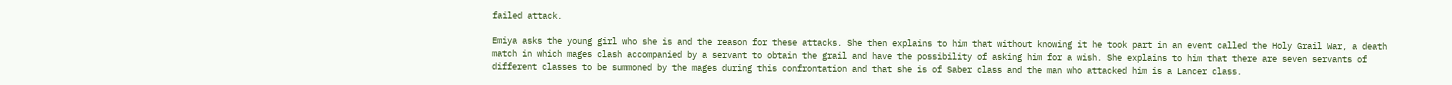failed attack.

Emiya asks the young girl who she is and the reason for these attacks. She then explains to him that without knowing it he took part in an event called the Holy Grail War, a death match in which mages clash accompanied by a servant to obtain the grail and have the possibility of asking him for a wish. She explains to him that there are seven servants of different classes to be summoned by the mages during this confrontation and that she is of Saber class and the man who attacked him is a Lancer class.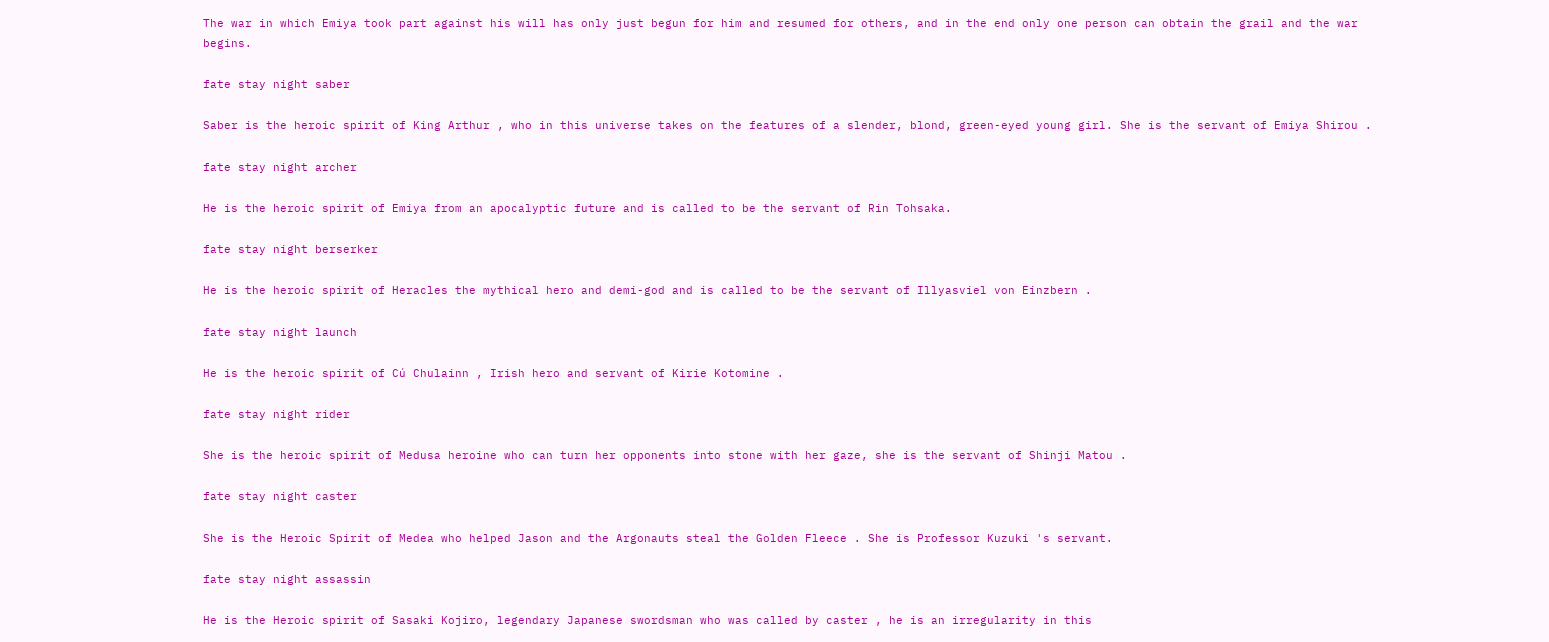The war in which Emiya took part against his will has only just begun for him and resumed for others, and in the end only one person can obtain the grail and the war begins.

fate stay night saber

Saber is the heroic spirit of King Arthur , who in this universe takes on the features of a slender, blond, green-eyed young girl. She is the servant of Emiya Shirou .

fate stay night archer

He is the heroic spirit of Emiya from an apocalyptic future and is called to be the servant of Rin Tohsaka.

fate stay night berserker

He is the heroic spirit of Heracles the mythical hero and demi-god and is called to be the servant of Illyasviel von Einzbern .

fate stay night launch

He is the heroic spirit of Cú Chulainn , Irish hero and servant of Kirie Kotomine .

fate stay night rider

She is the heroic spirit of Medusa heroine who can turn her opponents into stone with her gaze, she is the servant of Shinji Matou .

fate stay night caster

She is the Heroic Spirit of Medea who helped Jason and the Argonauts steal the Golden Fleece . She is Professor Kuzuki 's servant.

fate stay night assassin

He is the Heroic spirit of Sasaki Kojiro, legendary Japanese swordsman who was called by caster , he is an irregularity in this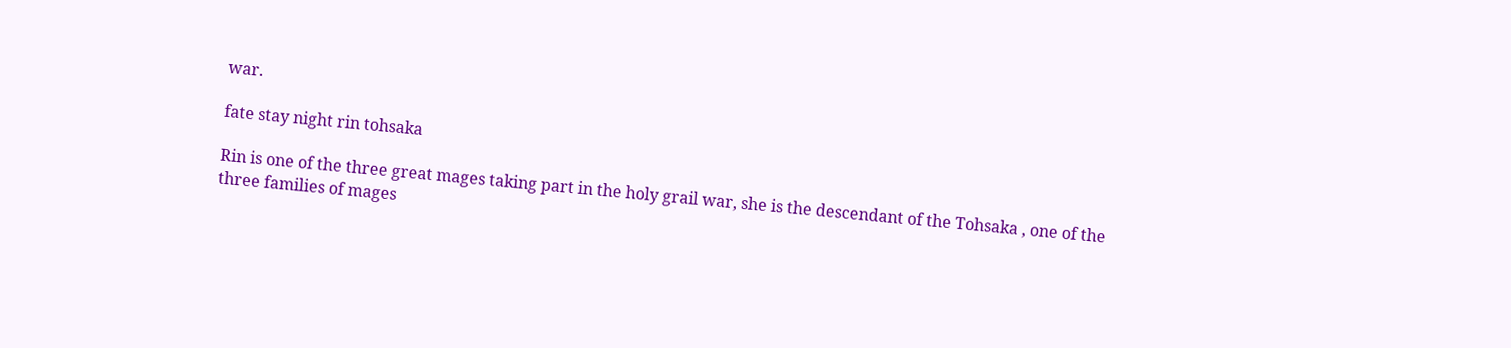war.

fate stay night rin tohsaka

Rin is one of the three great mages taking part in the holy grail war, she is the descendant of the Tohsaka , one of the three families of mages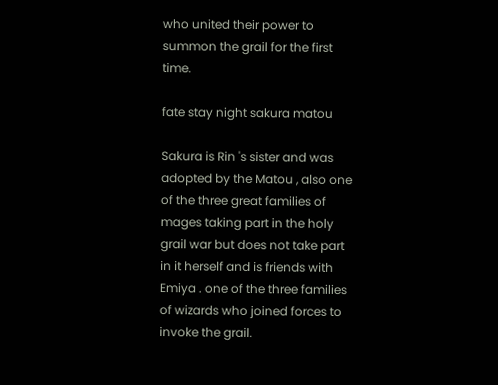who united their power to summon the grail for the first time.

fate stay night sakura matou

Sakura is Rin 's sister and was adopted by the Matou , also one of the three great families of mages taking part in the holy grail war but does not take part in it herself and is friends with Emiya . one of the three families of wizards who joined forces to invoke the grail.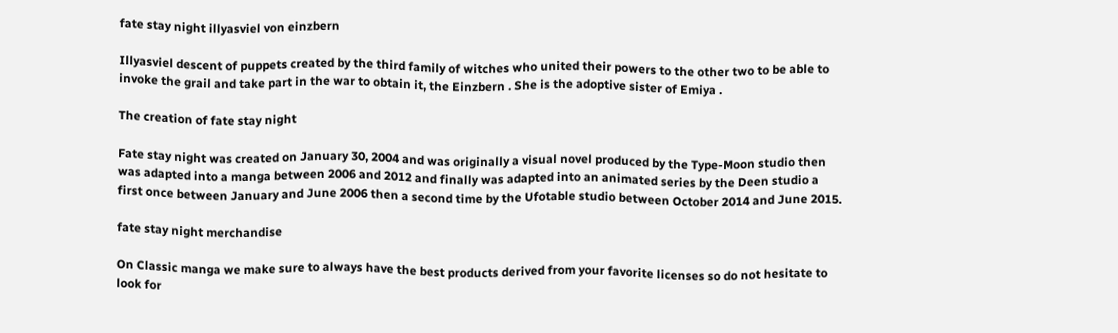fate stay night illyasviel von einzbern

Illyasviel descent of puppets created by the third family of witches who united their powers to the other two to be able to invoke the grail and take part in the war to obtain it, the Einzbern . She is the adoptive sister of Emiya .

The creation of fate stay night

Fate stay night was created on January 30, 2004 and was originally a visual novel produced by the Type-Moon studio then was adapted into a manga between 2006 and 2012 and finally was adapted into an animated series by the Deen studio a first once between January and June 2006 then a second time by the Ufotable studio between October 2014 and June 2015.

fate stay night merchandise

On Classic manga we make sure to always have the best products derived from your favorite licenses so do not hesitate to look for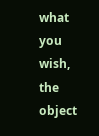what you wish, the object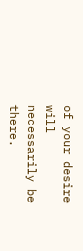of your desire will necessarily be there.